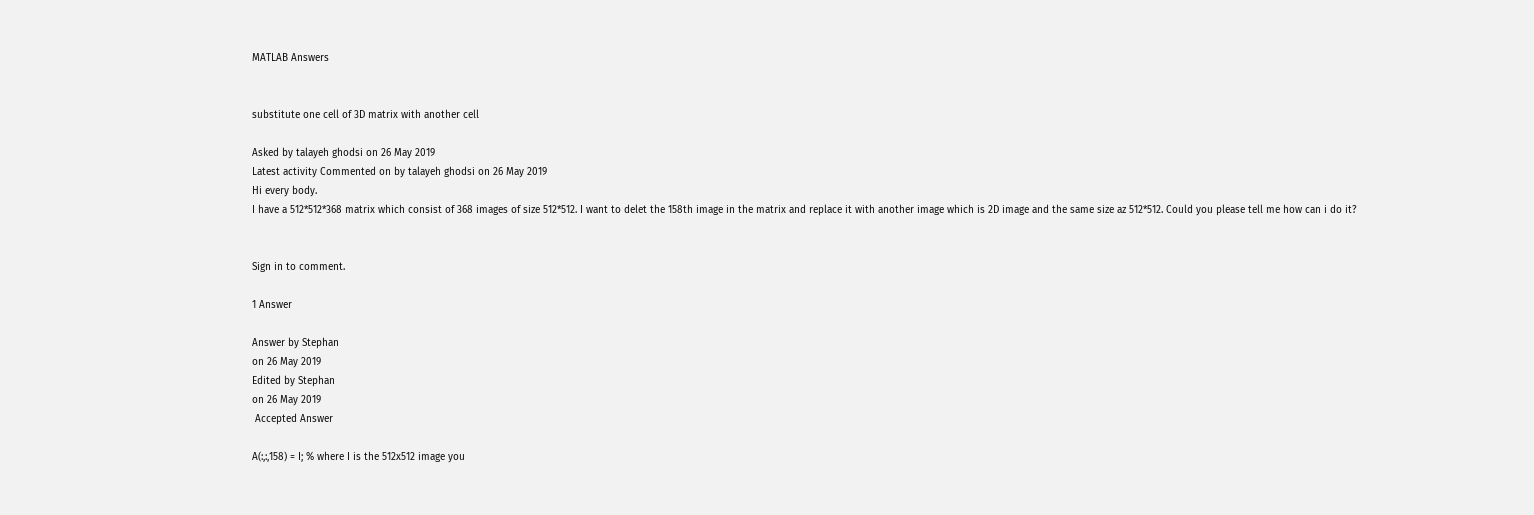MATLAB Answers


substitute one cell of 3D matrix with another cell

Asked by talayeh ghodsi on 26 May 2019
Latest activity Commented on by talayeh ghodsi on 26 May 2019
Hi every body.
I have a 512*512*368 matrix which consist of 368 images of size 512*512. I want to delet the 158th image in the matrix and replace it with another image which is 2D image and the same size az 512*512. Could you please tell me how can i do it?


Sign in to comment.

1 Answer

Answer by Stephan
on 26 May 2019
Edited by Stephan
on 26 May 2019
 Accepted Answer

A(:,:,158) = I; % where I is the 512x512 image you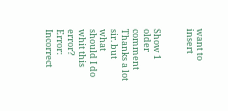want to insert


Show 1 older comment
Thanks a lot sir. but what should I do whit this error?
Error: Incorrect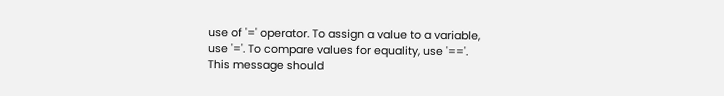use of '=' operator. To assign a value to a variable,
use '='. To compare values for equality, use '=='.
This message should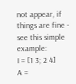not appear, if things are fine - see this simple example:
I = [1 3; 2 4]
A =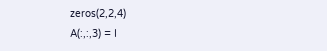zeros(2,2,4)
A(:,:,3) = I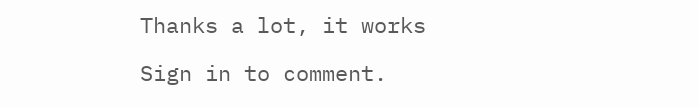Thanks a lot, it works

Sign in to comment.